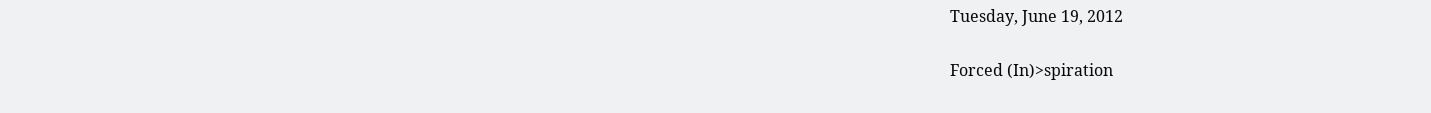Tuesday, June 19, 2012

Forced (In)>spiration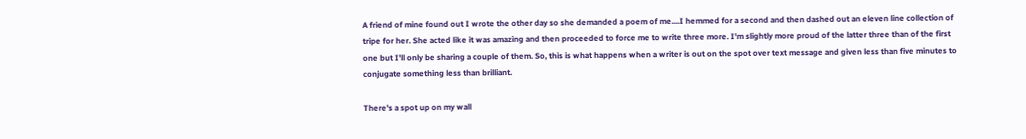A friend of mine found out I wrote the other day so she demanded a poem of me....I hemmed for a second and then dashed out an eleven line collection of tripe for her. She acted like it was amazing and then proceeded to force me to write three more. I'm slightly more proud of the latter three than of the first one but I'll only be sharing a couple of them. So, this is what happens when a writer is out on the spot over text message and given less than five minutes to conjugate something less than brilliant.

There's a spot up on my wall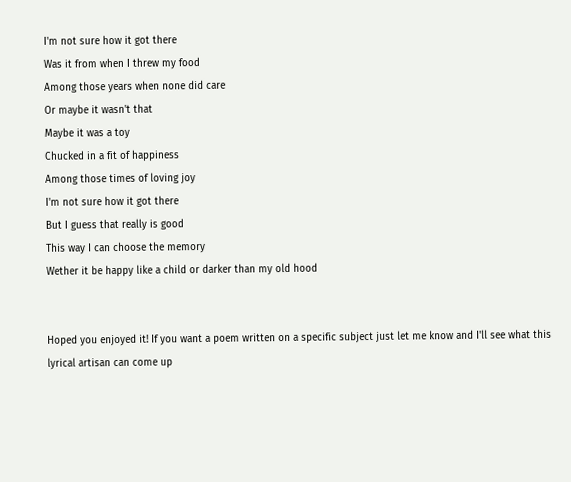I'm not sure how it got there
Was it from when I threw my food
Among those years when none did care
Or maybe it wasn't that
Maybe it was a toy
Chucked in a fit of happiness
Among those times of loving joy
I'm not sure how it got there
But I guess that really is good
This way I can choose the memory
Wether it be happy like a child or darker than my old hood


Hoped you enjoyed it! If you want a poem written on a specific subject just let me know and I'll see what this lyrical artisan can come up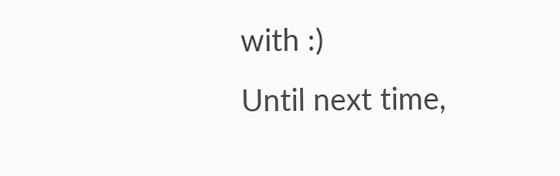with :)
Until next time,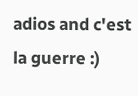adios and c'est la guerre :)